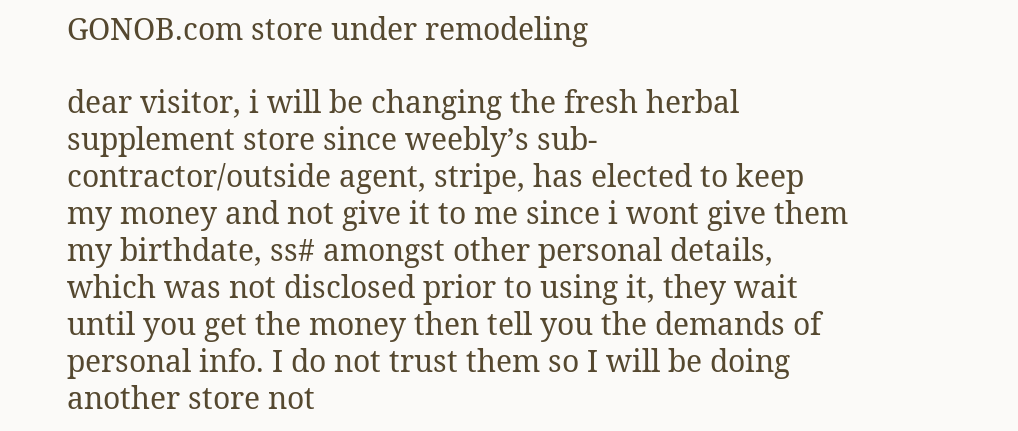GONOB.com store under remodeling

dear visitor, i will be changing the fresh herbal supplement store since weebly’s sub-contractor/outside agent, stripe, has elected to keep my money and not give it to me since i wont give them my birthdate, ss# amongst other personal details, which was not disclosed prior to using it, they wait until you get the money then tell you the demands of personal info. I do not trust them so I will be doing another store not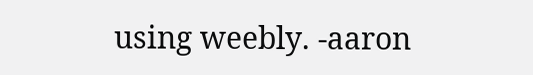using weebly. -aaron